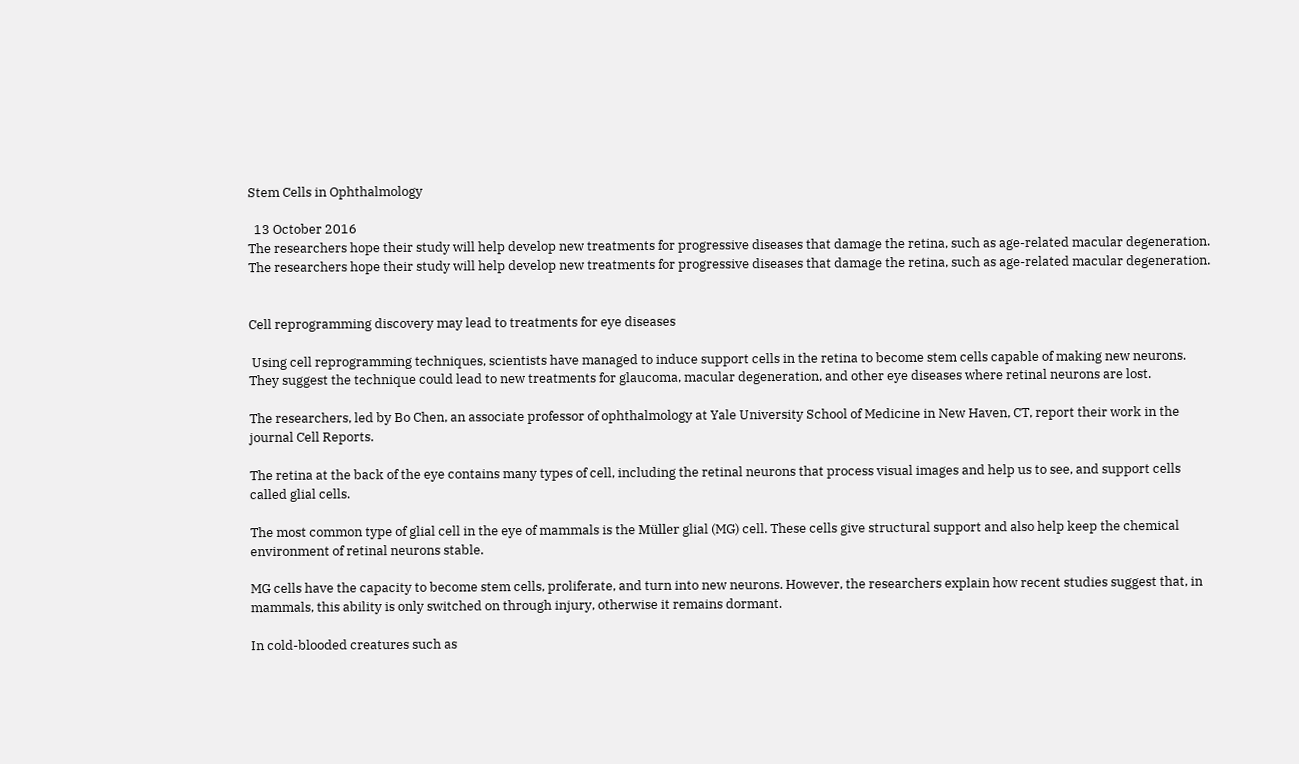Stem Cells in Ophthalmology

  13 October 2016
The researchers hope their study will help develop new treatments for progressive diseases that damage the retina, such as age-related macular degeneration. The researchers hope their study will help develop new treatments for progressive diseases that damage the retina, such as age-related macular degeneration.


Cell reprogramming discovery may lead to treatments for eye diseases

 Using cell reprogramming techniques, scientists have managed to induce support cells in the retina to become stem cells capable of making new neurons. They suggest the technique could lead to new treatments for glaucoma, macular degeneration, and other eye diseases where retinal neurons are lost.

The researchers, led by Bo Chen, an associate professor of ophthalmology at Yale University School of Medicine in New Haven, CT, report their work in the journal Cell Reports.

The retina at the back of the eye contains many types of cell, including the retinal neurons that process visual images and help us to see, and support cells called glial cells.

The most common type of glial cell in the eye of mammals is the Müller glial (MG) cell. These cells give structural support and also help keep the chemical environment of retinal neurons stable.

MG cells have the capacity to become stem cells, proliferate, and turn into new neurons. However, the researchers explain how recent studies suggest that, in mammals, this ability is only switched on through injury, otherwise it remains dormant.

In cold-blooded creatures such as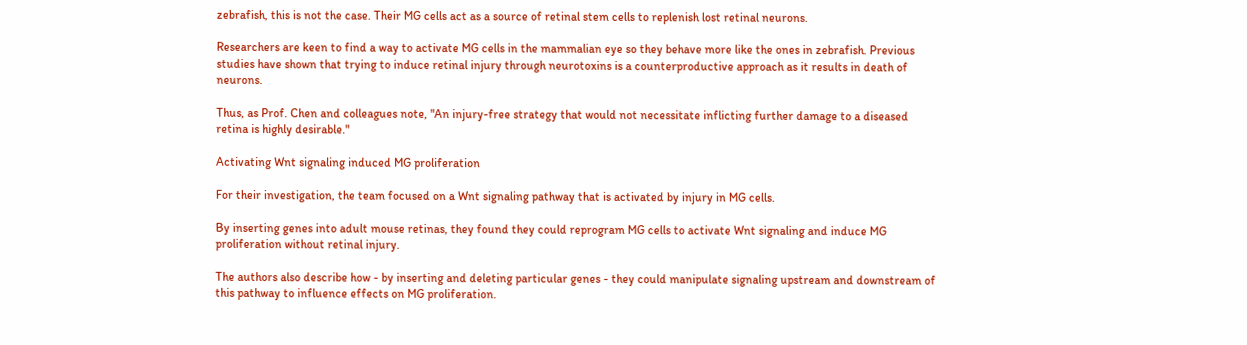zebrafish, this is not the case. Their MG cells act as a source of retinal stem cells to replenish lost retinal neurons.

Researchers are keen to find a way to activate MG cells in the mammalian eye so they behave more like the ones in zebrafish. Previous studies have shown that trying to induce retinal injury through neurotoxins is a counterproductive approach as it results in death of neurons.

Thus, as Prof. Chen and colleagues note, "An injury-free strategy that would not necessitate inflicting further damage to a diseased retina is highly desirable."

Activating Wnt signaling induced MG proliferation

For their investigation, the team focused on a Wnt signaling pathway that is activated by injury in MG cells.

By inserting genes into adult mouse retinas, they found they could reprogram MG cells to activate Wnt signaling and induce MG proliferation without retinal injury.

The authors also describe how - by inserting and deleting particular genes - they could manipulate signaling upstream and downstream of this pathway to influence effects on MG proliferation.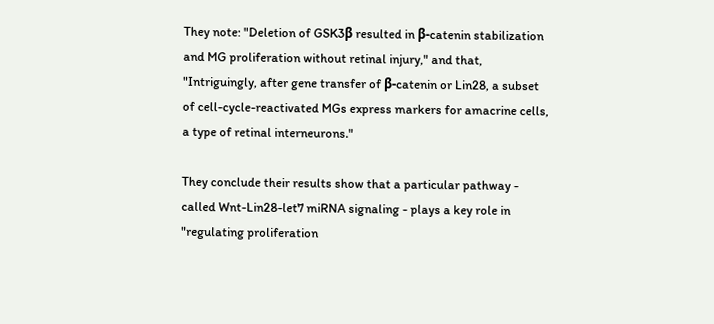They note: "Deletion of GSK3β resulted in β-catenin stabilization and MG proliferation without retinal injury," and that, "Intriguingly, after gene transfer of β-catenin or Lin28, a subset of cell-cycle-reactivated MGs express markers for amacrine cells, a type of retinal interneurons."

They conclude their results show that a particular pathway - called Wnt-Lin28-let7 miRNA signaling - plays a key role in "regulating proliferation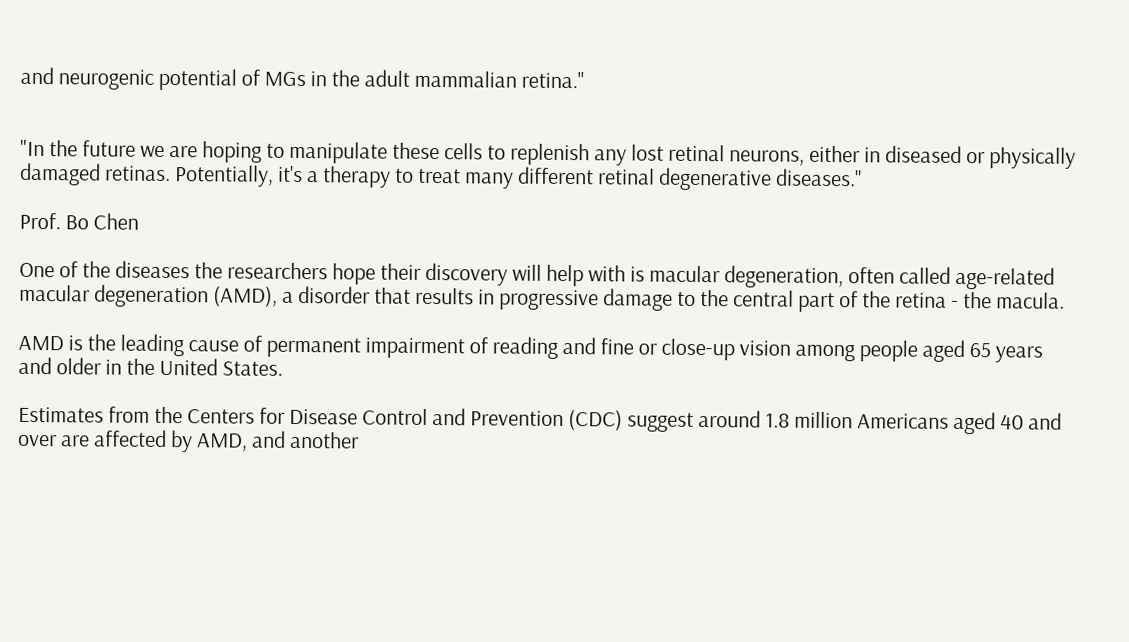and neurogenic potential of MGs in the adult mammalian retina."


"In the future we are hoping to manipulate these cells to replenish any lost retinal neurons, either in diseased or physically damaged retinas. Potentially, it's a therapy to treat many different retinal degenerative diseases."

Prof. Bo Chen

One of the diseases the researchers hope their discovery will help with is macular degeneration, often called age-related macular degeneration (AMD), a disorder that results in progressive damage to the central part of the retina - the macula.

AMD is the leading cause of permanent impairment of reading and fine or close-up vision among people aged 65 years and older in the United States.

Estimates from the Centers for Disease Control and Prevention (CDC) suggest around 1.8 million Americans aged 40 and over are affected by AMD, and another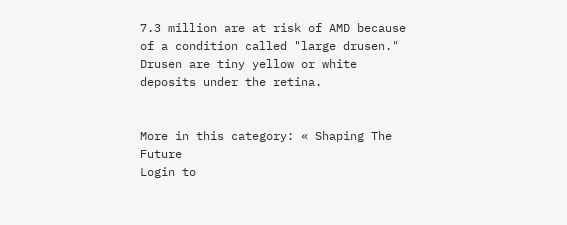7.3 million are at risk of AMD because of a condition called "large drusen." Drusen are tiny yellow or white deposits under the retina.


More in this category: « Shaping The Future
Login to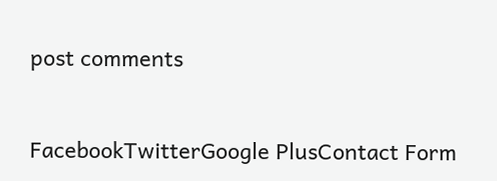post comments


FacebookTwitterGoogle PlusContact Form